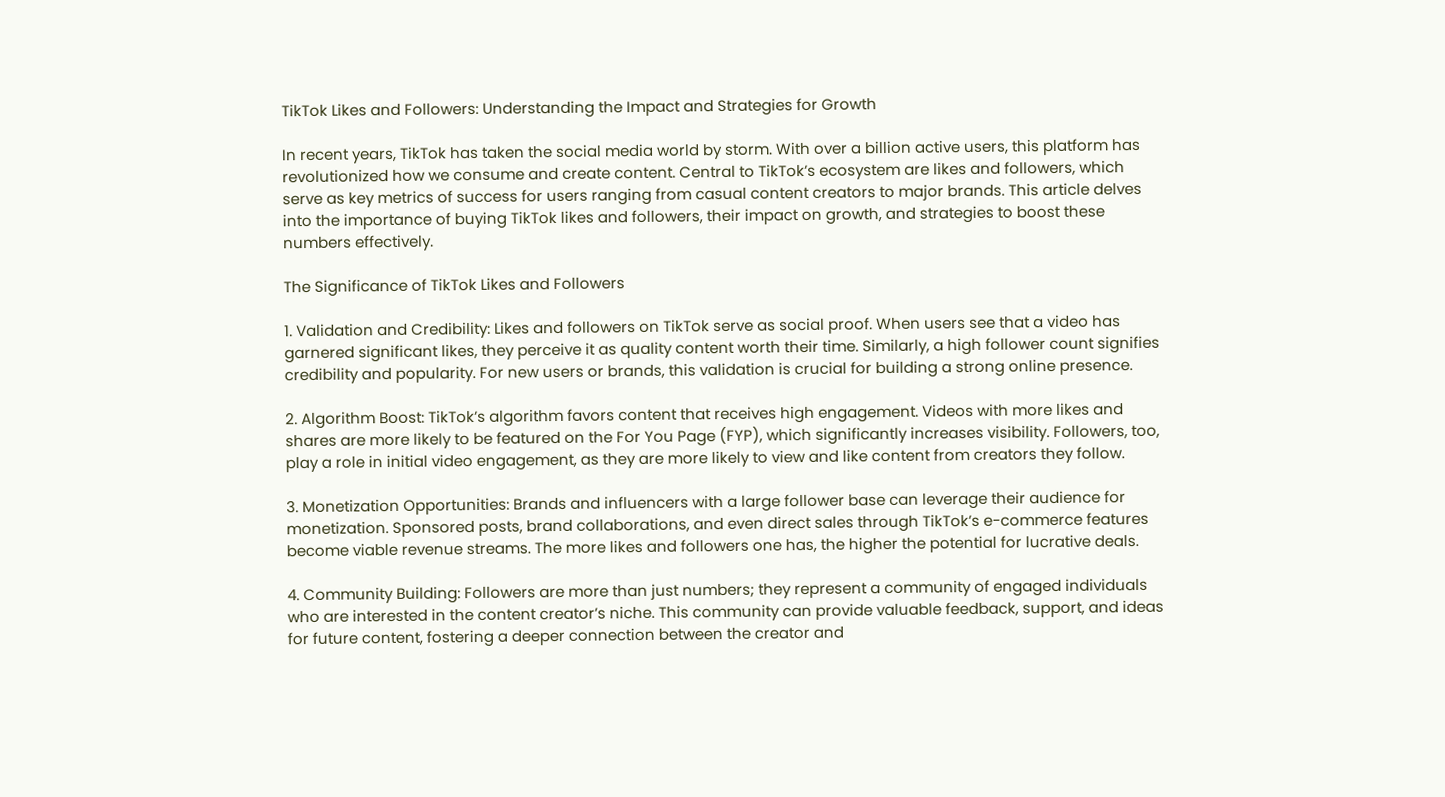TikTok Likes and Followers: Understanding the Impact and Strategies for Growth

In recent years, TikTok has taken the social media world by storm. With over a billion active users, this platform has revolutionized how we consume and create content. Central to TikTok’s ecosystem are likes and followers, which serve as key metrics of success for users ranging from casual content creators to major brands. This article delves into the importance of buying TikTok likes and followers, their impact on growth, and strategies to boost these numbers effectively.

The Significance of TikTok Likes and Followers

1. Validation and Credibility: Likes and followers on TikTok serve as social proof. When users see that a video has garnered significant likes, they perceive it as quality content worth their time. Similarly, a high follower count signifies credibility and popularity. For new users or brands, this validation is crucial for building a strong online presence.

2. Algorithm Boost: TikTok’s algorithm favors content that receives high engagement. Videos with more likes and shares are more likely to be featured on the For You Page (FYP), which significantly increases visibility. Followers, too, play a role in initial video engagement, as they are more likely to view and like content from creators they follow.

3. Monetization Opportunities: Brands and influencers with a large follower base can leverage their audience for monetization. Sponsored posts, brand collaborations, and even direct sales through TikTok’s e-commerce features become viable revenue streams. The more likes and followers one has, the higher the potential for lucrative deals.

4. Community Building: Followers are more than just numbers; they represent a community of engaged individuals who are interested in the content creator’s niche. This community can provide valuable feedback, support, and ideas for future content, fostering a deeper connection between the creator and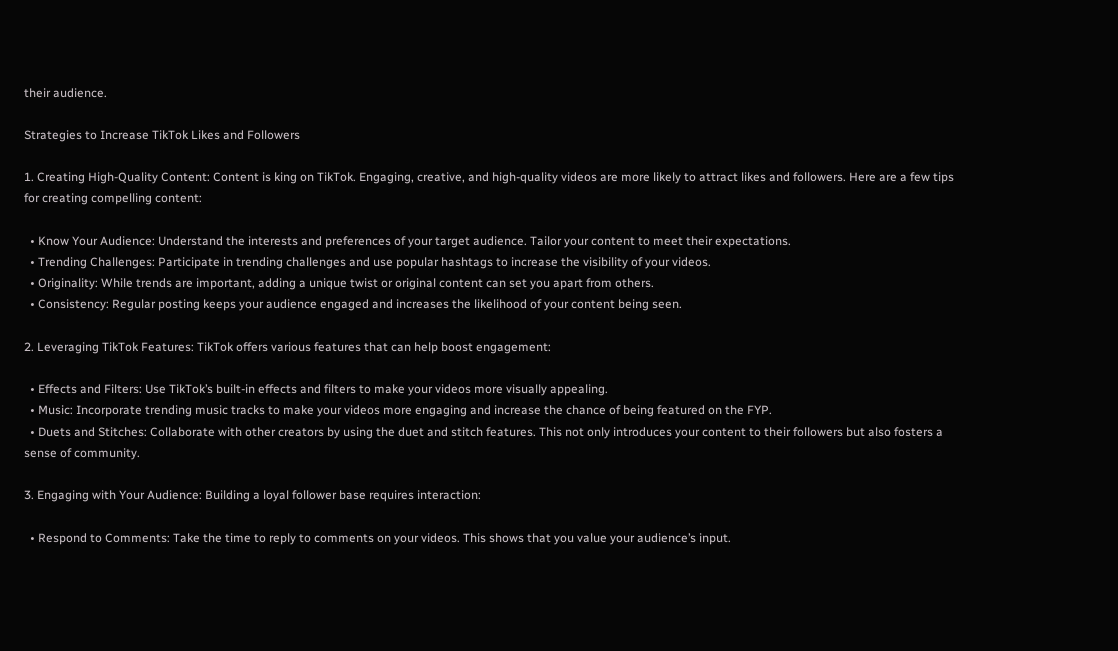their audience.

Strategies to Increase TikTok Likes and Followers

1. Creating High-Quality Content: Content is king on TikTok. Engaging, creative, and high-quality videos are more likely to attract likes and followers. Here are a few tips for creating compelling content:

  • Know Your Audience: Understand the interests and preferences of your target audience. Tailor your content to meet their expectations.
  • Trending Challenges: Participate in trending challenges and use popular hashtags to increase the visibility of your videos.
  • Originality: While trends are important, adding a unique twist or original content can set you apart from others.
  • Consistency: Regular posting keeps your audience engaged and increases the likelihood of your content being seen.

2. Leveraging TikTok Features: TikTok offers various features that can help boost engagement:

  • Effects and Filters: Use TikTok’s built-in effects and filters to make your videos more visually appealing.
  • Music: Incorporate trending music tracks to make your videos more engaging and increase the chance of being featured on the FYP.
  • Duets and Stitches: Collaborate with other creators by using the duet and stitch features. This not only introduces your content to their followers but also fosters a sense of community.

3. Engaging with Your Audience: Building a loyal follower base requires interaction:

  • Respond to Comments: Take the time to reply to comments on your videos. This shows that you value your audience’s input.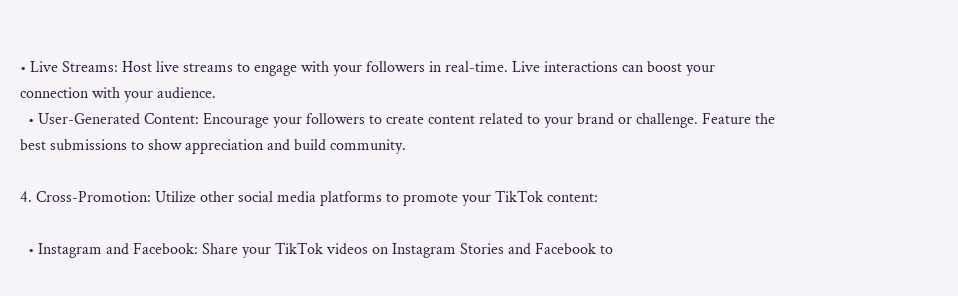• Live Streams: Host live streams to engage with your followers in real-time. Live interactions can boost your connection with your audience.
  • User-Generated Content: Encourage your followers to create content related to your brand or challenge. Feature the best submissions to show appreciation and build community.

4. Cross-Promotion: Utilize other social media platforms to promote your TikTok content:

  • Instagram and Facebook: Share your TikTok videos on Instagram Stories and Facebook to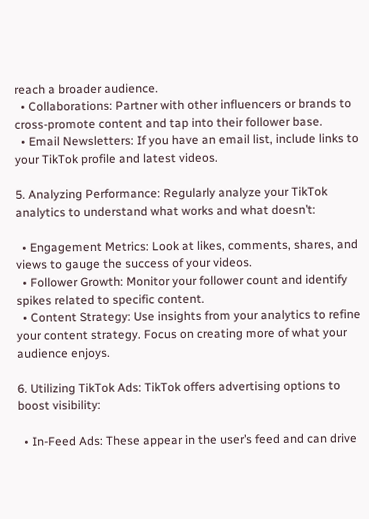reach a broader audience.
  • Collaborations: Partner with other influencers or brands to cross-promote content and tap into their follower base.
  • Email Newsletters: If you have an email list, include links to your TikTok profile and latest videos.

5. Analyzing Performance: Regularly analyze your TikTok analytics to understand what works and what doesn’t:

  • Engagement Metrics: Look at likes, comments, shares, and views to gauge the success of your videos.
  • Follower Growth: Monitor your follower count and identify spikes related to specific content.
  • Content Strategy: Use insights from your analytics to refine your content strategy. Focus on creating more of what your audience enjoys.

6. Utilizing TikTok Ads: TikTok offers advertising options to boost visibility:

  • In-Feed Ads: These appear in the user’s feed and can drive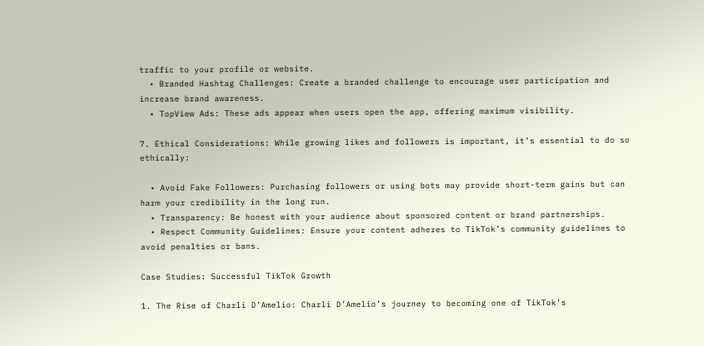traffic to your profile or website.
  • Branded Hashtag Challenges: Create a branded challenge to encourage user participation and increase brand awareness.
  • TopView Ads: These ads appear when users open the app, offering maximum visibility.

7. Ethical Considerations: While growing likes and followers is important, it’s essential to do so ethically:

  • Avoid Fake Followers: Purchasing followers or using bots may provide short-term gains but can harm your credibility in the long run.
  • Transparency: Be honest with your audience about sponsored content or brand partnerships.
  • Respect Community Guidelines: Ensure your content adheres to TikTok’s community guidelines to avoid penalties or bans.

Case Studies: Successful TikTok Growth

1. The Rise of Charli D’Amelio: Charli D’Amelio’s journey to becoming one of TikTok’s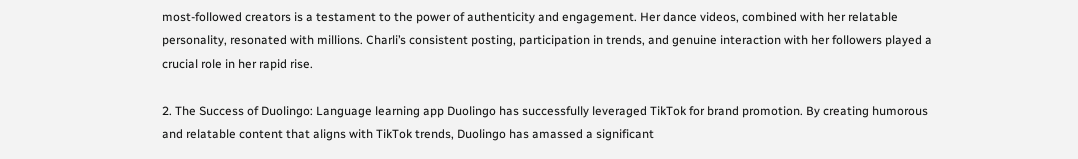most-followed creators is a testament to the power of authenticity and engagement. Her dance videos, combined with her relatable personality, resonated with millions. Charli’s consistent posting, participation in trends, and genuine interaction with her followers played a crucial role in her rapid rise.

2. The Success of Duolingo: Language learning app Duolingo has successfully leveraged TikTok for brand promotion. By creating humorous and relatable content that aligns with TikTok trends, Duolingo has amassed a significant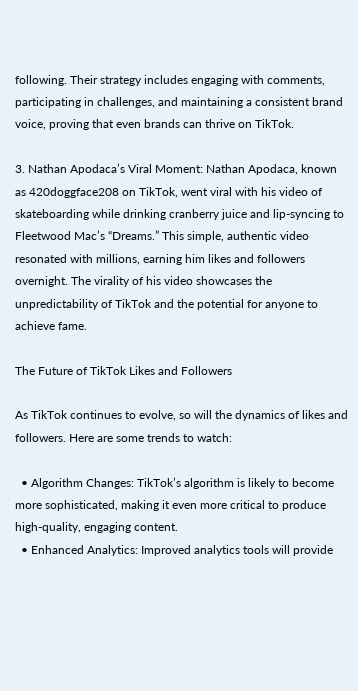following. Their strategy includes engaging with comments, participating in challenges, and maintaining a consistent brand voice, proving that even brands can thrive on TikTok.

3. Nathan Apodaca’s Viral Moment: Nathan Apodaca, known as 420doggface208 on TikTok, went viral with his video of skateboarding while drinking cranberry juice and lip-syncing to Fleetwood Mac’s “Dreams.” This simple, authentic video resonated with millions, earning him likes and followers overnight. The virality of his video showcases the unpredictability of TikTok and the potential for anyone to achieve fame.

The Future of TikTok Likes and Followers

As TikTok continues to evolve, so will the dynamics of likes and followers. Here are some trends to watch:

  • Algorithm Changes: TikTok’s algorithm is likely to become more sophisticated, making it even more critical to produce high-quality, engaging content.
  • Enhanced Analytics: Improved analytics tools will provide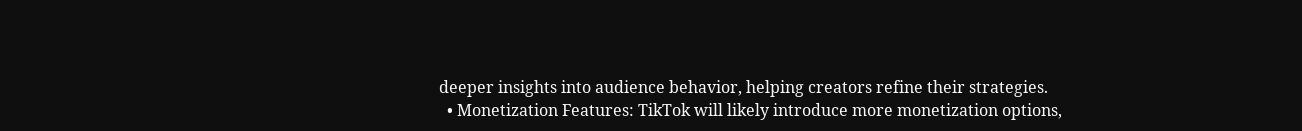deeper insights into audience behavior, helping creators refine their strategies.
  • Monetization Features: TikTok will likely introduce more monetization options,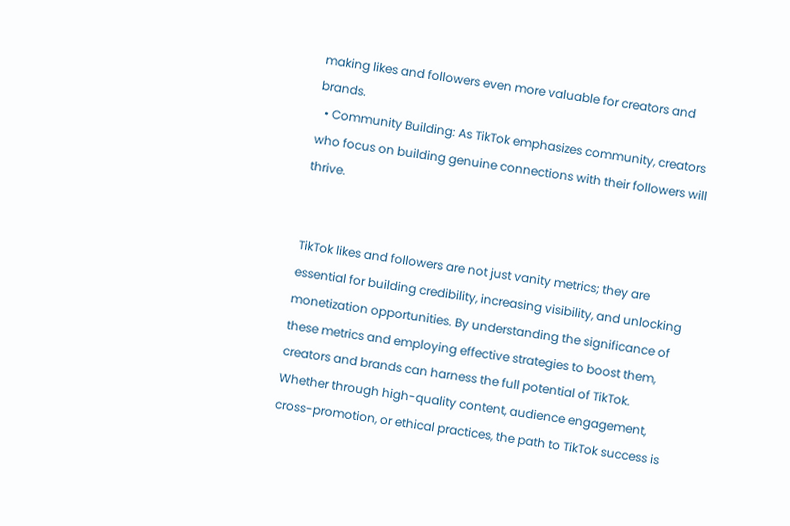making likes and followers even more valuable for creators and brands.
  • Community Building: As TikTok emphasizes community, creators who focus on building genuine connections with their followers will thrive.


TikTok likes and followers are not just vanity metrics; they are essential for building credibility, increasing visibility, and unlocking monetization opportunities. By understanding the significance of these metrics and employing effective strategies to boost them, creators and brands can harness the full potential of TikTok. Whether through high-quality content, audience engagement, cross-promotion, or ethical practices, the path to TikTok success is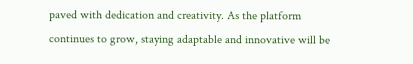paved with dedication and creativity. As the platform continues to grow, staying adaptable and innovative will be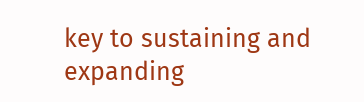key to sustaining and expanding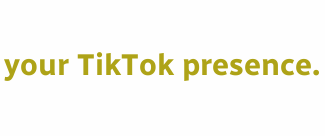your TikTok presence.